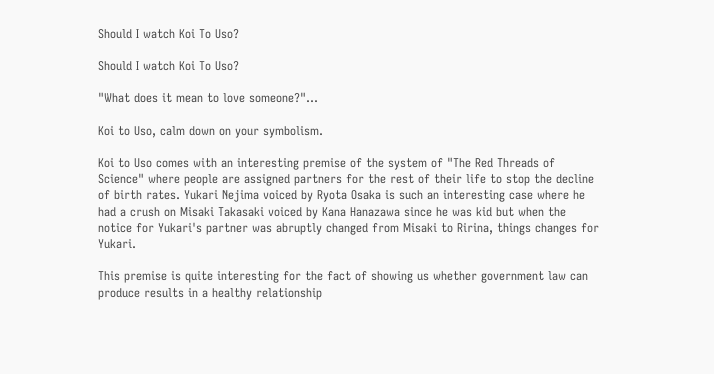Should I watch Koi To Uso?

Should I watch Koi To Uso?

"What does it mean to love someone?"...

Koi to Uso, calm down on your symbolism.

Koi to Uso comes with an interesting premise of the system of "The Red Threads of Science" where people are assigned partners for the rest of their life to stop the decline of birth rates. Yukari Nejima voiced by Ryota Osaka is such an interesting case where he had a crush on Misaki Takasaki voiced by Kana Hanazawa since he was kid but when the notice for Yukari's partner was abruptly changed from Misaki to Ririna, things changes for Yukari.

This premise is quite interesting for the fact of showing us whether government law can produce results in a healthy relationship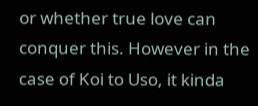or whether true love can conquer this. However in the case of Koi to Uso, it kinda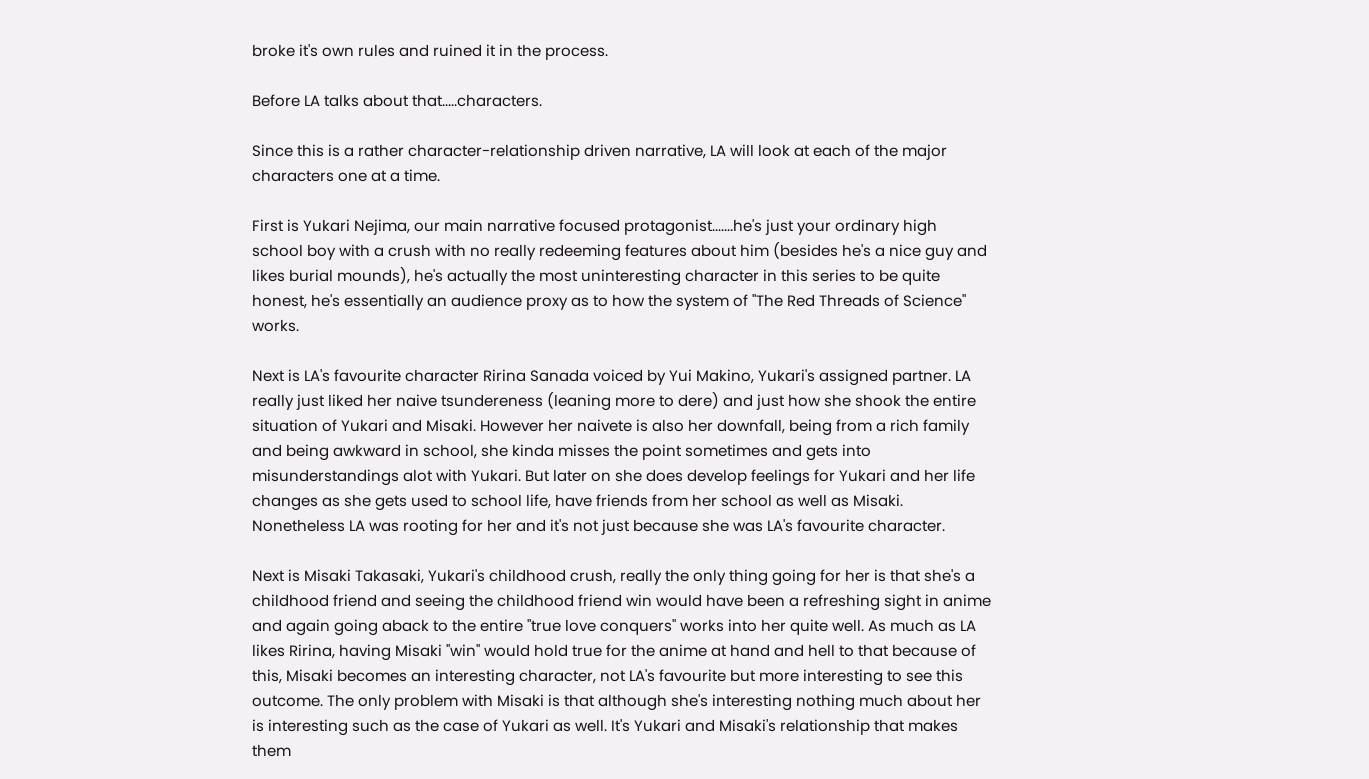broke it's own rules and ruined it in the process.

Before LA talks about that.....characters.

Since this is a rather character-relationship driven narrative, LA will look at each of the major characters one at a time.

First is Yukari Nejima, our main narrative focused protagonist.......he's just your ordinary high school boy with a crush with no really redeeming features about him (besides he's a nice guy and likes burial mounds), he's actually the most uninteresting character in this series to be quite honest, he's essentially an audience proxy as to how the system of "The Red Threads of Science" works.

Next is LA's favourite character Ririna Sanada voiced by Yui Makino, Yukari's assigned partner. LA really just liked her naive tsundereness (leaning more to dere) and just how she shook the entire situation of Yukari and Misaki. However her naivete is also her downfall, being from a rich family and being awkward in school, she kinda misses the point sometimes and gets into misunderstandings alot with Yukari. But later on she does develop feelings for Yukari and her life changes as she gets used to school life, have friends from her school as well as Misaki. Nonetheless LA was rooting for her and it's not just because she was LA's favourite character.

Next is Misaki Takasaki, Yukari's childhood crush, really the only thing going for her is that she's a childhood friend and seeing the childhood friend win would have been a refreshing sight in anime and again going aback to the entire "true love conquers" works into her quite well. As much as LA likes Ririna, having Misaki "win" would hold true for the anime at hand and hell to that because of this, Misaki becomes an interesting character, not LA's favourite but more interesting to see this outcome. The only problem with Misaki is that although she's interesting nothing much about her is interesting such as the case of Yukari as well. It's Yukari and Misaki's relationship that makes them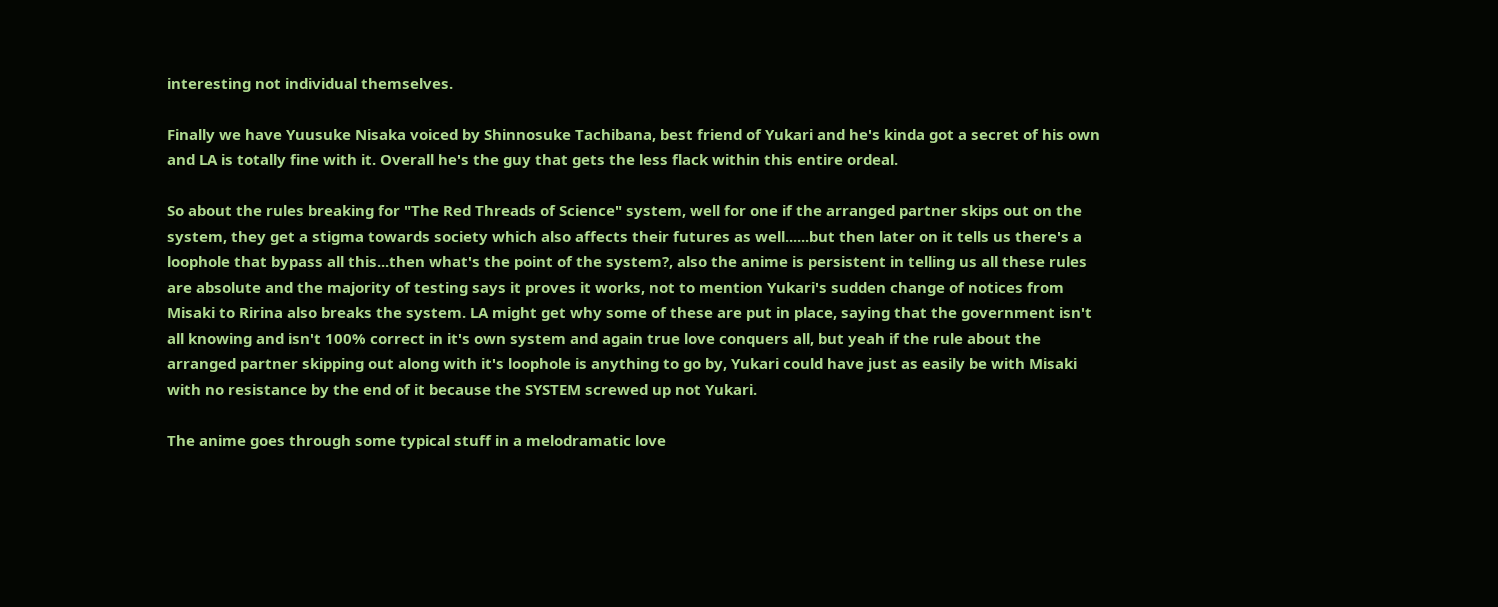interesting not individual themselves.

Finally we have Yuusuke Nisaka voiced by Shinnosuke Tachibana, best friend of Yukari and he's kinda got a secret of his own and LA is totally fine with it. Overall he's the guy that gets the less flack within this entire ordeal.

So about the rules breaking for "The Red Threads of Science" system, well for one if the arranged partner skips out on the system, they get a stigma towards society which also affects their futures as well......but then later on it tells us there's a loophole that bypass all this...then what's the point of the system?, also the anime is persistent in telling us all these rules are absolute and the majority of testing says it proves it works, not to mention Yukari's sudden change of notices from Misaki to Ririna also breaks the system. LA might get why some of these are put in place, saying that the government isn't all knowing and isn't 100% correct in it's own system and again true love conquers all, but yeah if the rule about the arranged partner skipping out along with it's loophole is anything to go by, Yukari could have just as easily be with Misaki with no resistance by the end of it because the SYSTEM screwed up not Yukari.

The anime goes through some typical stuff in a melodramatic love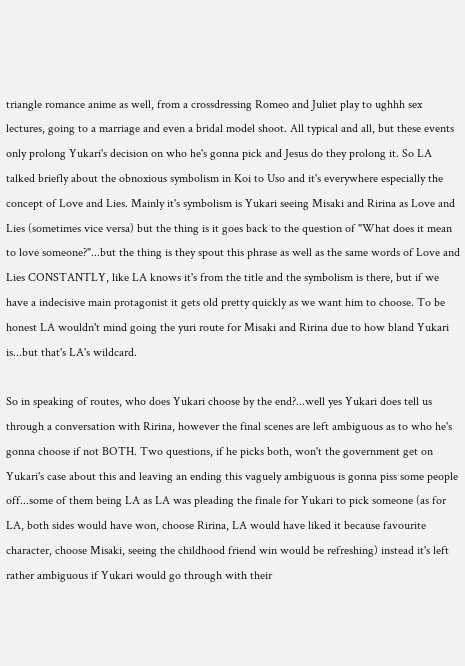triangle romance anime as well, from a crossdressing Romeo and Juliet play to ughhh sex lectures, going to a marriage and even a bridal model shoot. All typical and all, but these events only prolong Yukari's decision on who he's gonna pick and Jesus do they prolong it. So LA talked briefly about the obnoxious symbolism in Koi to Uso and it's everywhere especially the concept of Love and Lies. Mainly it's symbolism is Yukari seeing Misaki and Ririna as Love and Lies (sometimes vice versa) but the thing is it goes back to the question of "What does it mean to love someone?"...but the thing is they spout this phrase as well as the same words of Love and Lies CONSTANTLY, like LA knows it's from the title and the symbolism is there, but if we have a indecisive main protagonist it gets old pretty quickly as we want him to choose. To be honest LA wouldn't mind going the yuri route for Misaki and Ririna due to how bland Yukari is...but that's LA's wildcard.

So in speaking of routes, who does Yukari choose by the end?...well yes Yukari does tell us through a conversation with Ririna, however the final scenes are left ambiguous as to who he's gonna choose if not BOTH. Two questions, if he picks both, won't the government get on Yukari's case about this and leaving an ending this vaguely ambiguous is gonna piss some people off...some of them being LA as LA was pleading the finale for Yukari to pick someone (as for LA, both sides would have won, choose Ririna, LA would have liked it because favourite character, choose Misaki, seeing the childhood friend win would be refreshing) instead it's left rather ambiguous if Yukari would go through with their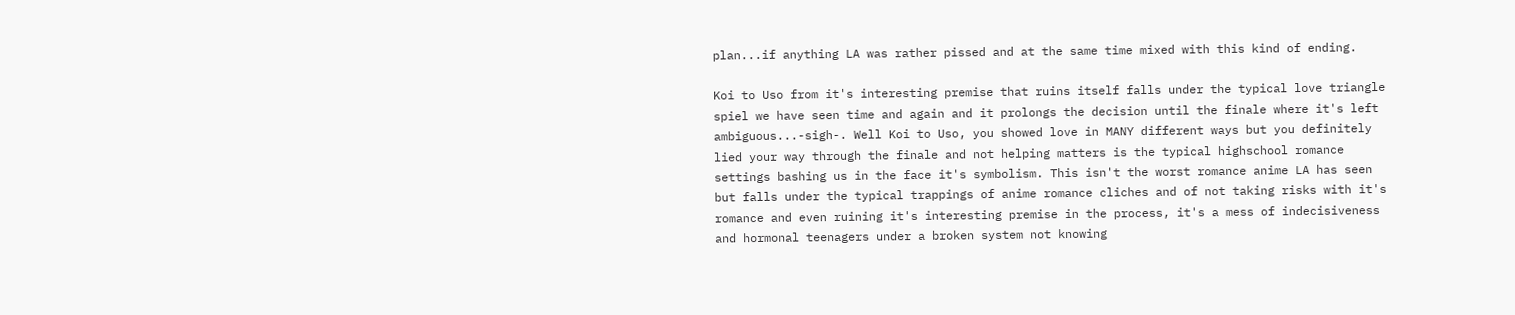plan...if anything LA was rather pissed and at the same time mixed with this kind of ending.

Koi to Uso from it's interesting premise that ruins itself falls under the typical love triangle spiel we have seen time and again and it prolongs the decision until the finale where it's left ambiguous...-sigh-. Well Koi to Uso, you showed love in MANY different ways but you definitely lied your way through the finale and not helping matters is the typical highschool romance settings bashing us in the face it's symbolism. This isn't the worst romance anime LA has seen but falls under the typical trappings of anime romance cliches and of not taking risks with it's romance and even ruining it's interesting premise in the process, it's a mess of indecisiveness and hormonal teenagers under a broken system not knowing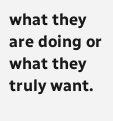what they are doing or what they truly want.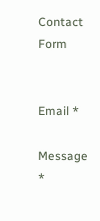Contact Form


Email *

Message *